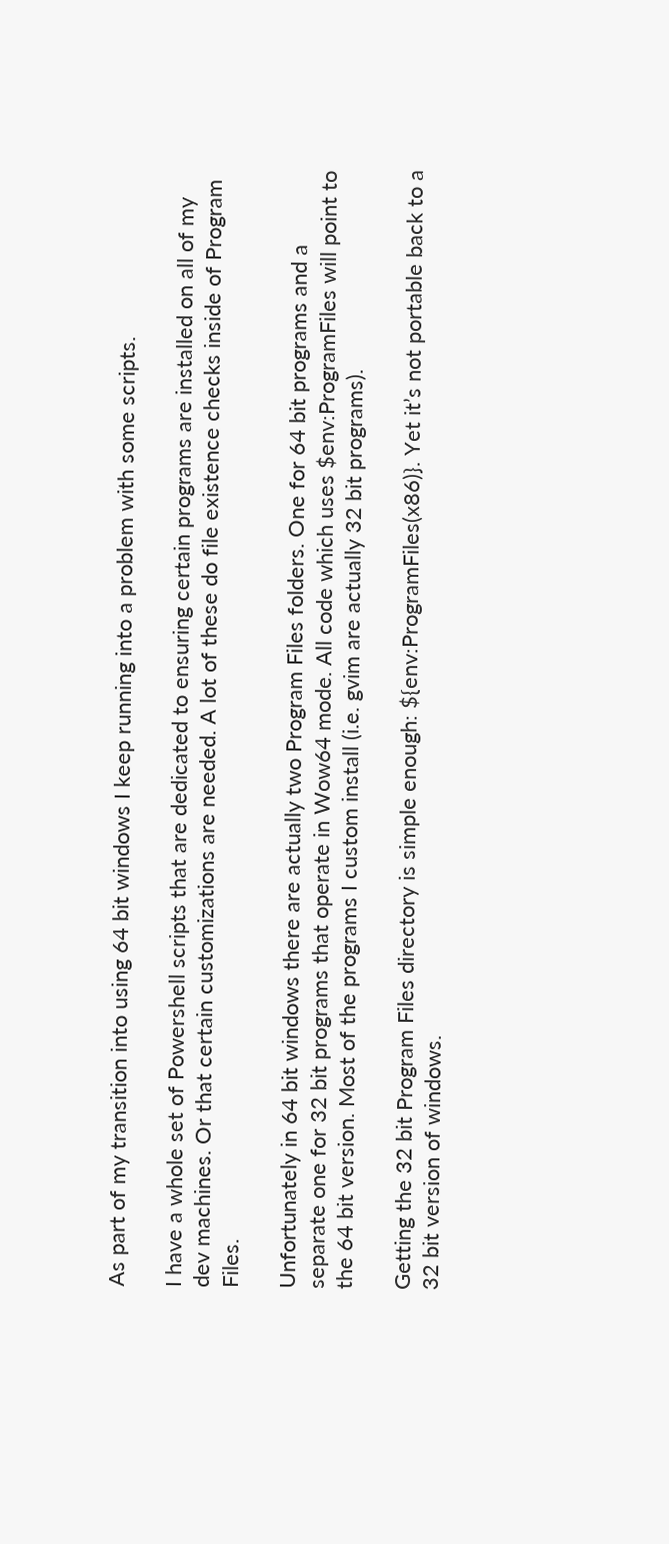As part of my transition into using 64 bit windows I keep running into a problem with some scripts.

I have a whole set of Powershell scripts that are dedicated to ensuring certain programs are installed on all of my dev machines. Or that certain customizations are needed. A lot of these do file existence checks inside of Program Files.

Unfortunately in 64 bit windows there are actually two Program Files folders. One for 64 bit programs and a separate one for 32 bit programs that operate in Wow64 mode. All code which uses $env:ProgramFiles will point to the 64 bit version. Most of the programs I custom install (i.e. gvim are actually 32 bit programs).

Getting the 32 bit Program Files directory is simple enough: ${env:ProgramFiles(x86)}. Yet it’s not portable back to a 32 bit version of windows.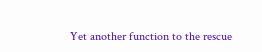Yet another function to the rescue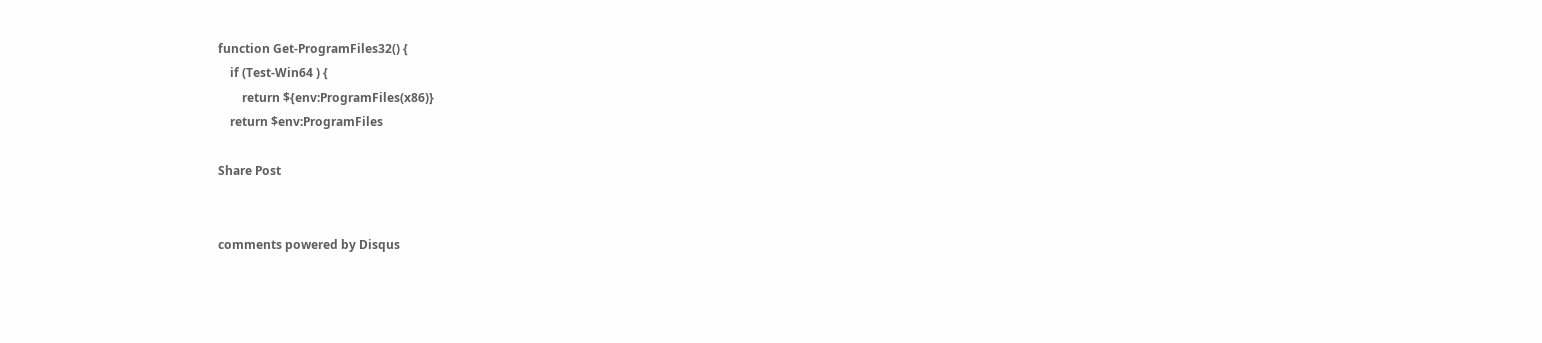function Get-ProgramFiles32() {
    if (Test-Win64 ) {
        return ${env:ProgramFiles(x86)}
    return $env:ProgramFiles

Share Post


comments powered by Disqus